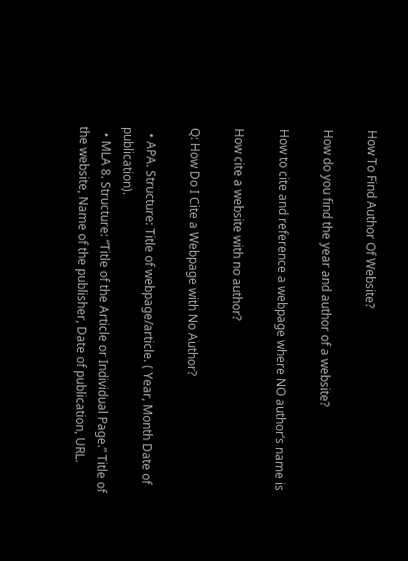How To Find Author Of Website?

How do you find the year and author of a website?

How to cite and reference a webpage where NO author’s name is

How cite a website with no author?

Q: How Do I Cite a Webpage with No Author?

  • APA. Structure: Title of webpage/article. ( Year, Month Date of publication).
  • MLA 8. Structure: “Title of the Article or Individual Page.” Title of the website, Name of the publisher, Date of publication, URL.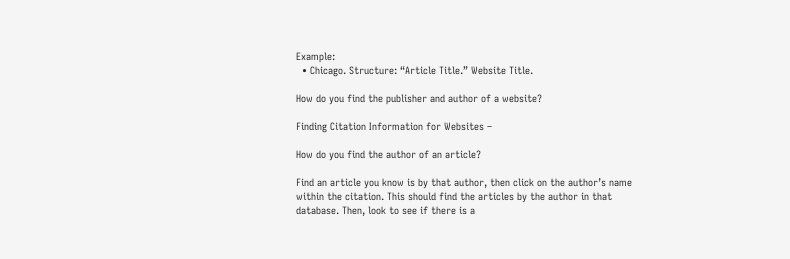Example:
  • Chicago. Structure: “Article Title.” Website Title.

How do you find the publisher and author of a website?

Finding Citation Information for Websites –

How do you find the author of an article?

Find an article you know is by that author, then click on the author’s name within the citation. This should find the articles by the author in that database. Then, look to see if there is a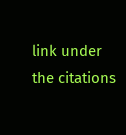link under the citations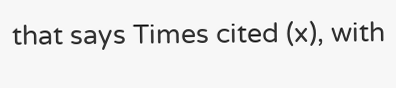that says Times cited (x), with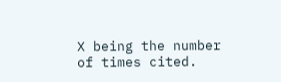X being the number of times cited.